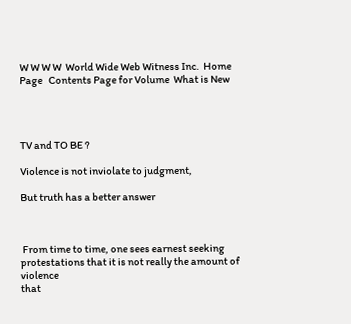W W W W  World Wide Web Witness Inc.  Home Page   Contents Page for Volume  What is New




TV and TO BE ?

Violence is not inviolate to judgment,

But truth has a better answer



 From time to time, one sees earnest seeking protestations that it is not really the amount of violence
that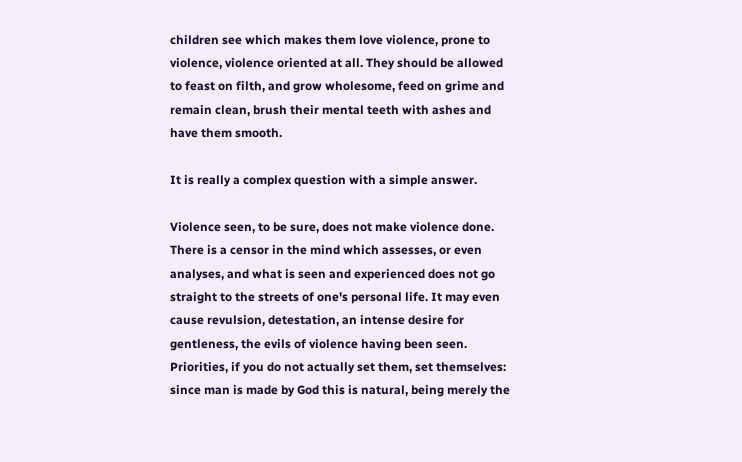children see which makes them love violence, prone to violence, violence oriented at all. They should be allowed to feast on filth, and grow wholesome, feed on grime and remain clean, brush their mental teeth with ashes and have them smooth.

It is really a complex question with a simple answer.

Violence seen, to be sure, does not make violence done. There is a censor in the mind which assesses, or even analyses, and what is seen and experienced does not go straight to the streets of one's personal life. It may even cause revulsion, detestation, an intense desire for gentleness, the evils of violence having been seen. Priorities, if you do not actually set them, set themselves: since man is made by God this is natural, being merely the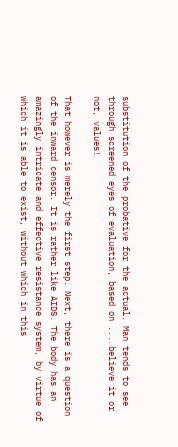substitution of the probative for the actual. Man tends to see through screened eyes of evaluation, based on ... believe it or not, values!

That however is merely the first step. Next, there is a question of the inward censor. It is rather like AIDS. The body has an amazingly intricate and effective resistance system, by virtue of which it is able to exist, without which in this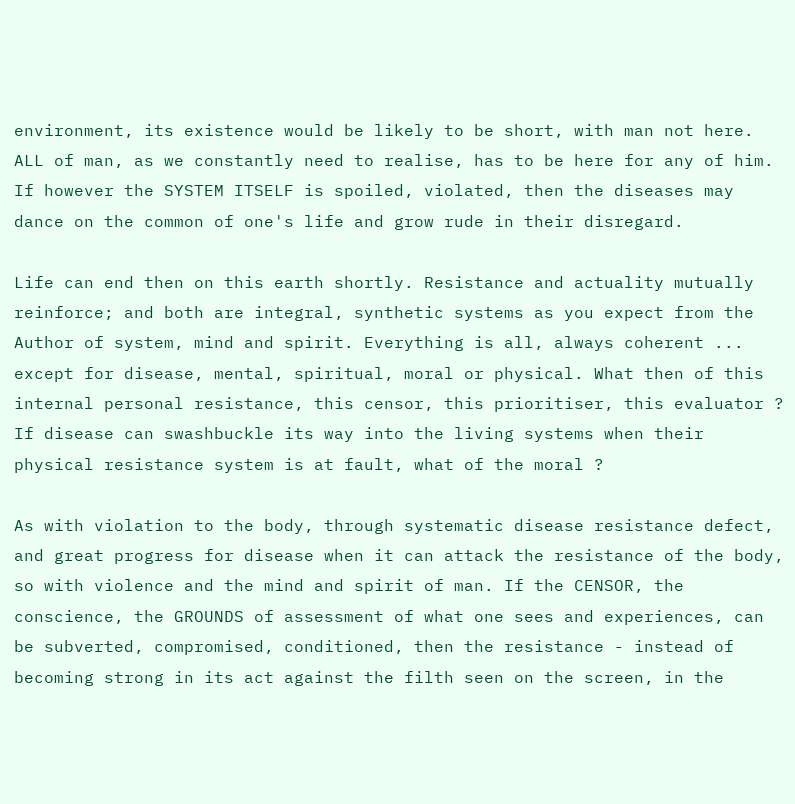environment, its existence would be likely to be short, with man not here. ALL of man, as we constantly need to realise, has to be here for any of him. If however the SYSTEM ITSELF is spoiled, violated, then the diseases may dance on the common of one's life and grow rude in their disregard.

Life can end then on this earth shortly. Resistance and actuality mutually reinforce; and both are integral, synthetic systems as you expect from the Author of system, mind and spirit. Everything is all, always coherent ... except for disease, mental, spiritual, moral or physical. What then of this internal personal resistance, this censor, this prioritiser, this evaluator ? If disease can swashbuckle its way into the living systems when their physical resistance system is at fault, what of the moral ?

As with violation to the body, through systematic disease resistance defect, and great progress for disease when it can attack the resistance of the body, so with violence and the mind and spirit of man. If the CENSOR, the conscience, the GROUNDS of assessment of what one sees and experiences, can be subverted, compromised, conditioned, then the resistance - instead of becoming strong in its act against the filth seen on the screen, in the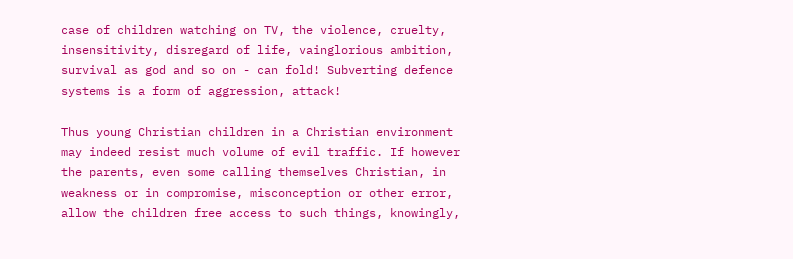case of children watching on TV, the violence, cruelty, insensitivity, disregard of life, vainglorious ambition, survival as god and so on - can fold! Subverting defence systems is a form of aggression, attack!

Thus young Christian children in a Christian environment may indeed resist much volume of evil traffic. If however the parents, even some calling themselves Christian, in weakness or in compromise, misconception or other error, allow the children free access to such things, knowingly,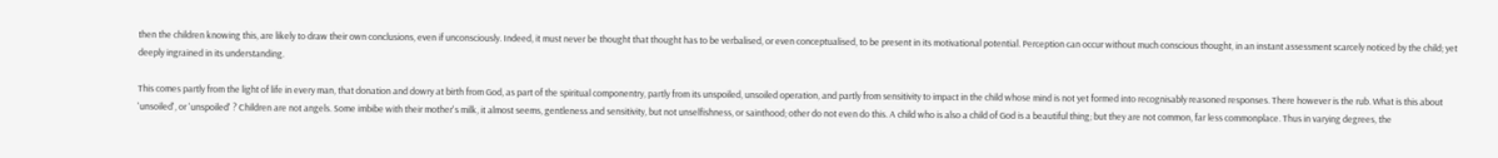then the children knowing this, are likely to draw their own conclusions, even if unconsciously. Indeed, it must never be thought that thought has to be verbalised, or even conceptualised, to be present in its motivational potential. Perception can occur without much conscious thought, in an instant assessment scarcely noticed by the child; yet deeply ingrained in its understanding.

This comes partly from the light of life in every man, that donation and dowry at birth from God, as part of the spiritual componentry, partly from its unspoiled, unsoiled operation, and partly from sensitivity to impact in the child whose mind is not yet formed into recognisably reasoned responses. There however is the rub. What is this about 'unsoiled', or 'unspoiled' ? Children are not angels. Some imbibe with their mother's milk, it almost seems, gentleness and sensitivity, but not unselfishness, or sainthood; other do not even do this. A child who is also a child of God is a beautiful thing; but they are not common, far less commonplace. Thus in varying degrees, the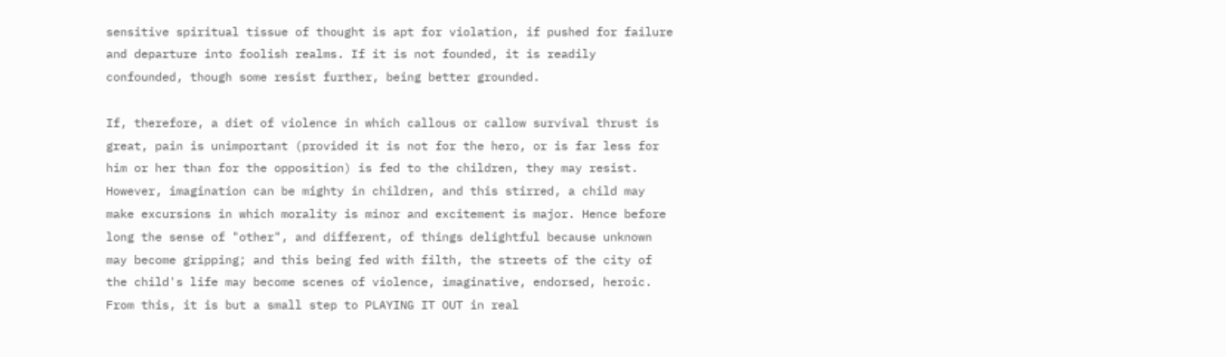sensitive spiritual tissue of thought is apt for violation, if pushed for failure and departure into foolish realms. If it is not founded, it is readily confounded, though some resist further, being better grounded.

If, therefore, a diet of violence in which callous or callow survival thrust is great, pain is unimportant (provided it is not for the hero, or is far less for him or her than for the opposition) is fed to the children, they may resist. However, imagination can be mighty in children, and this stirred, a child may make excursions in which morality is minor and excitement is major. Hence before long the sense of "other", and different, of things delightful because unknown may become gripping; and this being fed with filth, the streets of the city of the child's life may become scenes of violence, imaginative, endorsed, heroic. From this, it is but a small step to PLAYING IT OUT in real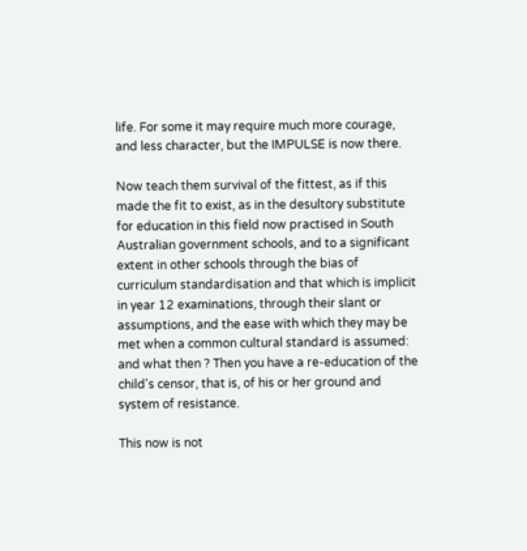life. For some it may require much more courage, and less character, but the IMPULSE is now there.

Now teach them survival of the fittest, as if this made the fit to exist, as in the desultory substitute for education in this field now practised in South Australian government schools, and to a significant extent in other schools through the bias of curriculum standardisation and that which is implicit in year 12 examinations, through their slant or assumptions, and the ease with which they may be met when a common cultural standard is assumed: and what then ? Then you have a re-education of the child's censor, that is, of his or her ground and system of resistance.

This now is not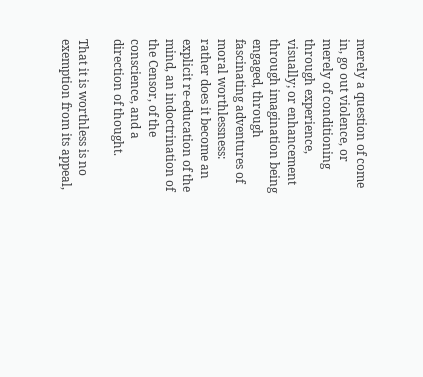merely a question of come in, go out violence, or merely of conditioning through experience, visually; or enhancement through imagination being engaged, through fascinating adventures of moral worthlessness: rather does it become an explicit re-education of the mind, an indoctrination of the Censor, of the conscience, and a direction of thought.

That it is worthless is no exemption from its appeal,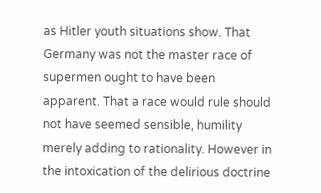as Hitler youth situations show. That Germany was not the master race of supermen ought to have been apparent. That a race would rule should not have seemed sensible, humility merely adding to rationality. However in the intoxication of the delirious doctrine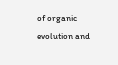of organic evolution and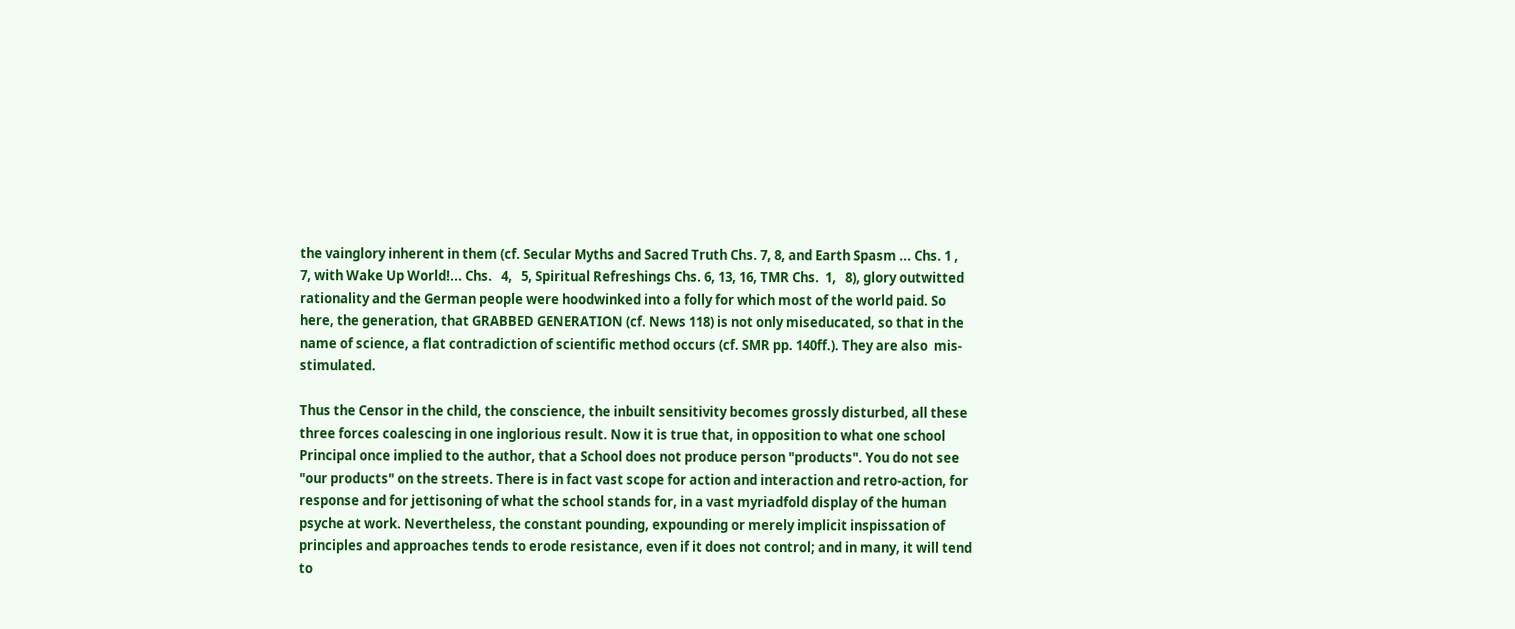the vainglory inherent in them (cf. Secular Myths and Sacred Truth Chs. 7, 8, and Earth Spasm ... Chs. 1 ,   7, with Wake Up World!... Chs.   4,   5, Spiritual Refreshings Chs. 6, 13, 16, TMR Chs.  1,   8), glory outwitted rationality and the German people were hoodwinked into a folly for which most of the world paid. So here, the generation, that GRABBED GENERATION (cf. News 118) is not only miseducated, so that in the name of science, a flat contradiction of scientific method occurs (cf. SMR pp. 140ff.). They are also  mis-stimulated.

Thus the Censor in the child, the conscience, the inbuilt sensitivity becomes grossly disturbed, all these three forces coalescing in one inglorious result. Now it is true that, in opposition to what one school Principal once implied to the author, that a School does not produce person "products". You do not see "our products" on the streets. There is in fact vast scope for action and interaction and retro-action, for response and for jettisoning of what the school stands for, in a vast myriadfold display of the human psyche at work. Nevertheless, the constant pounding, expounding or merely implicit inspissation of principles and approaches tends to erode resistance, even if it does not control; and in many, it will tend to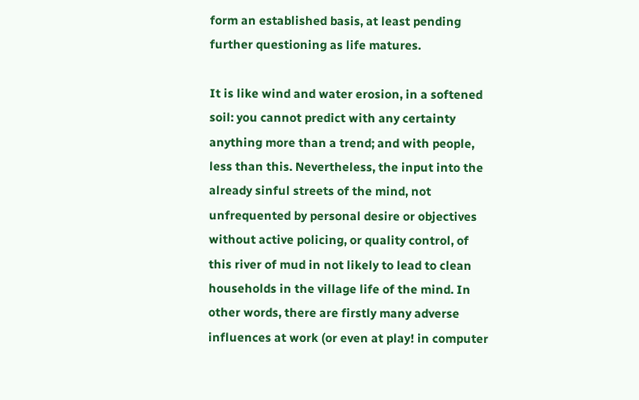form an established basis, at least pending further questioning as life matures.

It is like wind and water erosion, in a softened soil: you cannot predict with any certainty anything more than a trend; and with people, less than this. Nevertheless, the input into the already sinful streets of the mind, not unfrequented by personal desire or objectives without active policing, or quality control, of this river of mud in not likely to lead to clean households in the village life of the mind. In other words, there are firstly many adverse influences at work (or even at play! in computer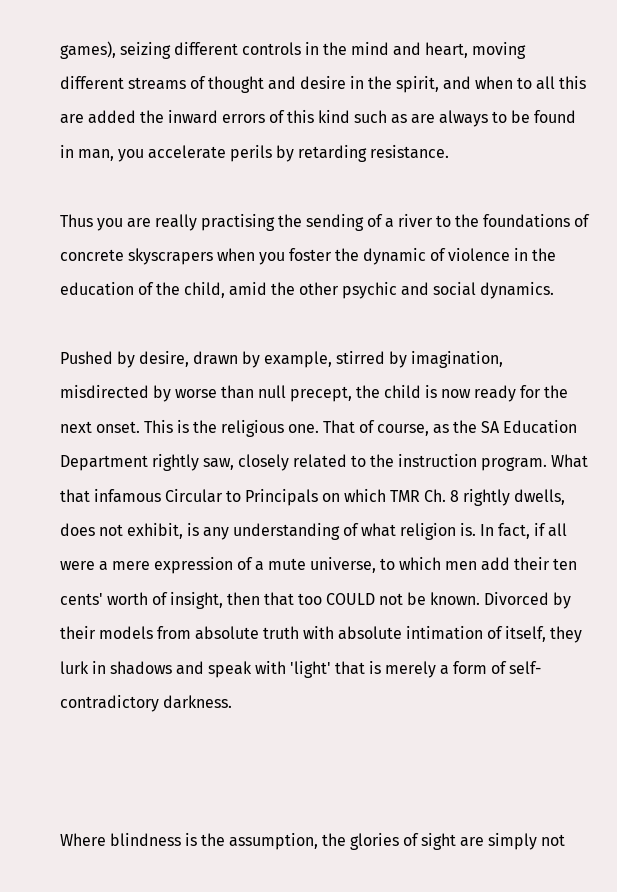games), seizing different controls in the mind and heart, moving different streams of thought and desire in the spirit, and when to all this are added the inward errors of this kind such as are always to be found in man, you accelerate perils by retarding resistance.

Thus you are really practising the sending of a river to the foundations of concrete skyscrapers when you foster the dynamic of violence in the education of the child, amid the other psychic and social dynamics.

Pushed by desire, drawn by example, stirred by imagination, misdirected by worse than null precept, the child is now ready for the next onset. This is the religious one. That of course, as the SA Education Department rightly saw, closely related to the instruction program. What that infamous Circular to Principals on which TMR Ch. 8 rightly dwells, does not exhibit, is any understanding of what religion is. In fact, if all were a mere expression of a mute universe, to which men add their ten cents' worth of insight, then that too COULD not be known. Divorced by their models from absolute truth with absolute intimation of itself, they lurk in shadows and speak with 'light' that is merely a form of self-contradictory darkness.



Where blindness is the assumption, the glories of sight are simply not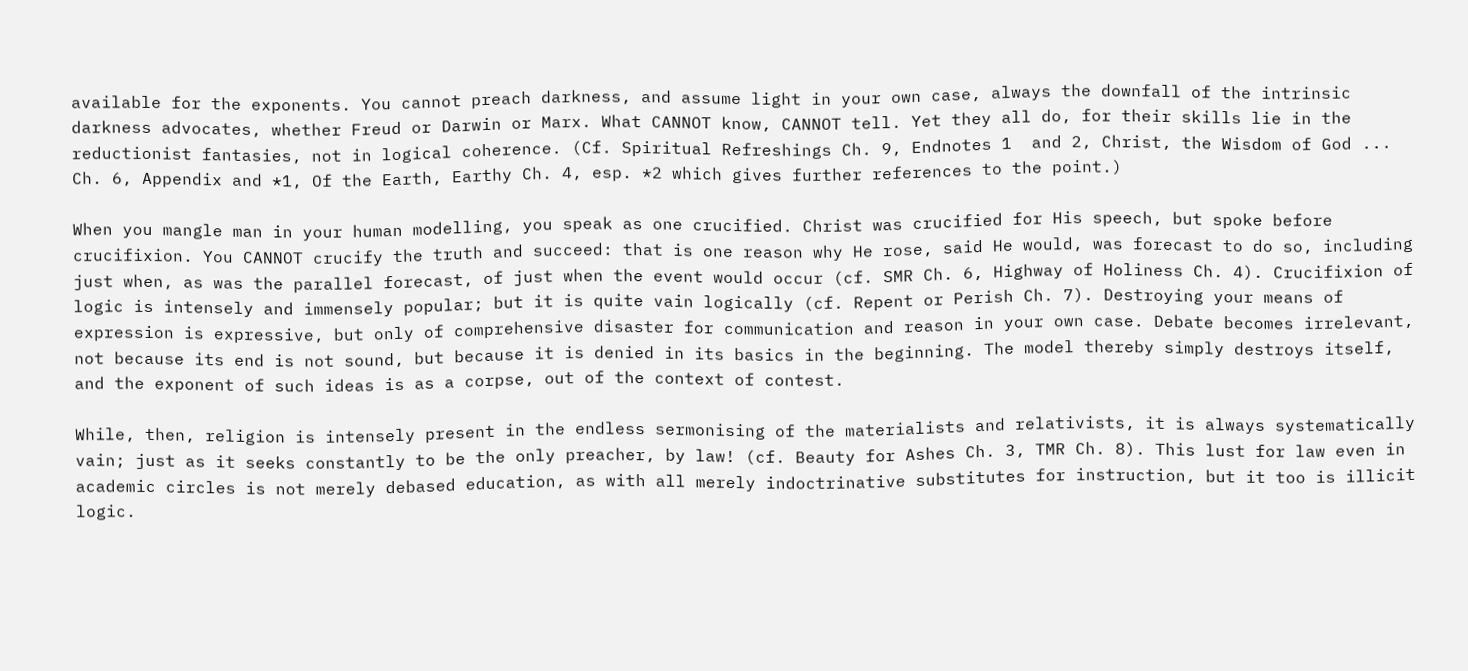available for the exponents. You cannot preach darkness, and assume light in your own case, always the downfall of the intrinsic darkness advocates, whether Freud or Darwin or Marx. What CANNOT know, CANNOT tell. Yet they all do, for their skills lie in the reductionist fantasies, not in logical coherence. (Cf. Spiritual Refreshings Ch. 9, Endnotes 1  and 2, Christ, the Wisdom of God ... Ch. 6, Appendix and *1, Of the Earth, Earthy Ch. 4, esp. *2 which gives further references to the point.)

When you mangle man in your human modelling, you speak as one crucified. Christ was crucified for His speech, but spoke before crucifixion. You CANNOT crucify the truth and succeed: that is one reason why He rose, said He would, was forecast to do so, including just when, as was the parallel forecast, of just when the event would occur (cf. SMR Ch. 6, Highway of Holiness Ch. 4). Crucifixion of logic is intensely and immensely popular; but it is quite vain logically (cf. Repent or Perish Ch. 7). Destroying your means of expression is expressive, but only of comprehensive disaster for communication and reason in your own case. Debate becomes irrelevant, not because its end is not sound, but because it is denied in its basics in the beginning. The model thereby simply destroys itself, and the exponent of such ideas is as a corpse, out of the context of contest.

While, then, religion is intensely present in the endless sermonising of the materialists and relativists, it is always systematically vain; just as it seeks constantly to be the only preacher, by law! (cf. Beauty for Ashes Ch. 3, TMR Ch. 8). This lust for law even in academic circles is not merely debased education, as with all merely indoctrinative substitutes for instruction, but it too is illicit logic.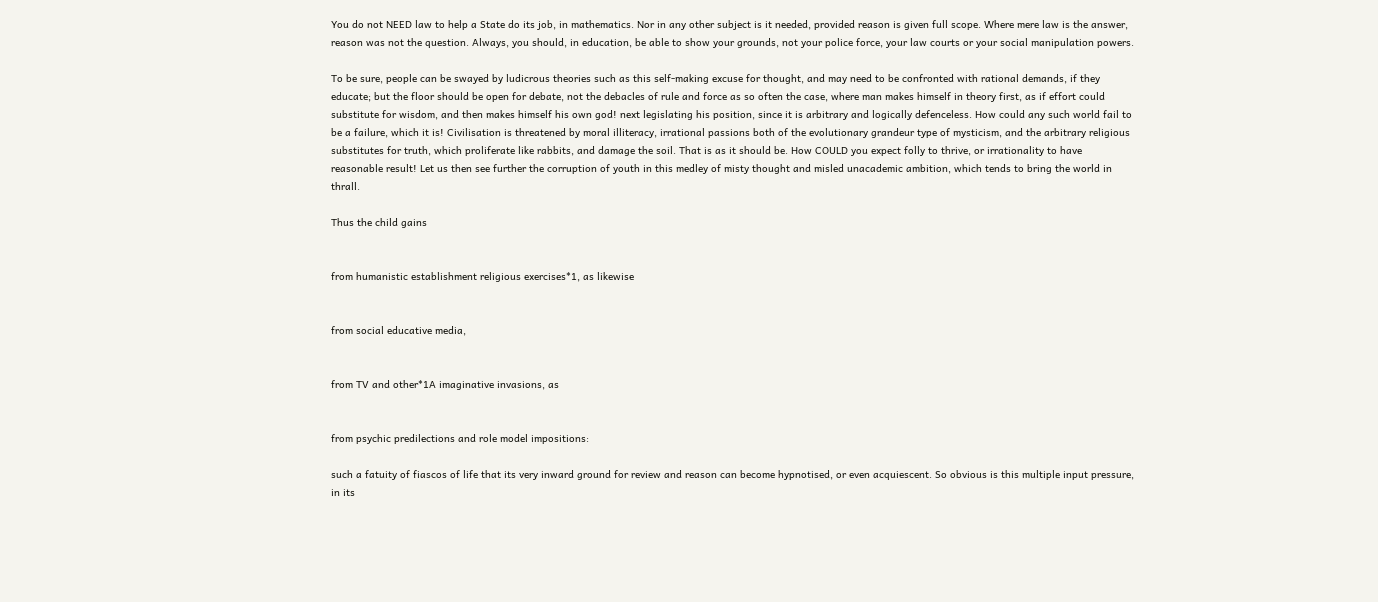You do not NEED law to help a State do its job, in mathematics. Nor in any other subject is it needed, provided reason is given full scope. Where mere law is the answer, reason was not the question. Always, you should, in education, be able to show your grounds, not your police force, your law courts or your social manipulation powers.

To be sure, people can be swayed by ludicrous theories such as this self-making excuse for thought, and may need to be confronted with rational demands, if they educate; but the floor should be open for debate, not the debacles of rule and force as so often the case, where man makes himself in theory first, as if effort could substitute for wisdom, and then makes himself his own god! next legislating his position, since it is arbitrary and logically defenceless. How could any such world fail to be a failure, which it is! Civilisation is threatened by moral illiteracy, irrational passions both of the evolutionary grandeur type of mysticism, and the arbitrary religious substitutes for truth, which proliferate like rabbits, and damage the soil. That is as it should be. How COULD you expect folly to thrive, or irrationality to have reasonable result! Let us then see further the corruption of youth in this medley of misty thought and misled unacademic ambition, which tends to bring the world in thrall.

Thus the child gains


from humanistic establishment religious exercises*1, as likewise


from social educative media,


from TV and other*1A imaginative invasions, as


from psychic predilections and role model impositions:

such a fatuity of fiascos of life that its very inward ground for review and reason can become hypnotised, or even acquiescent. So obvious is this multiple input pressure, in its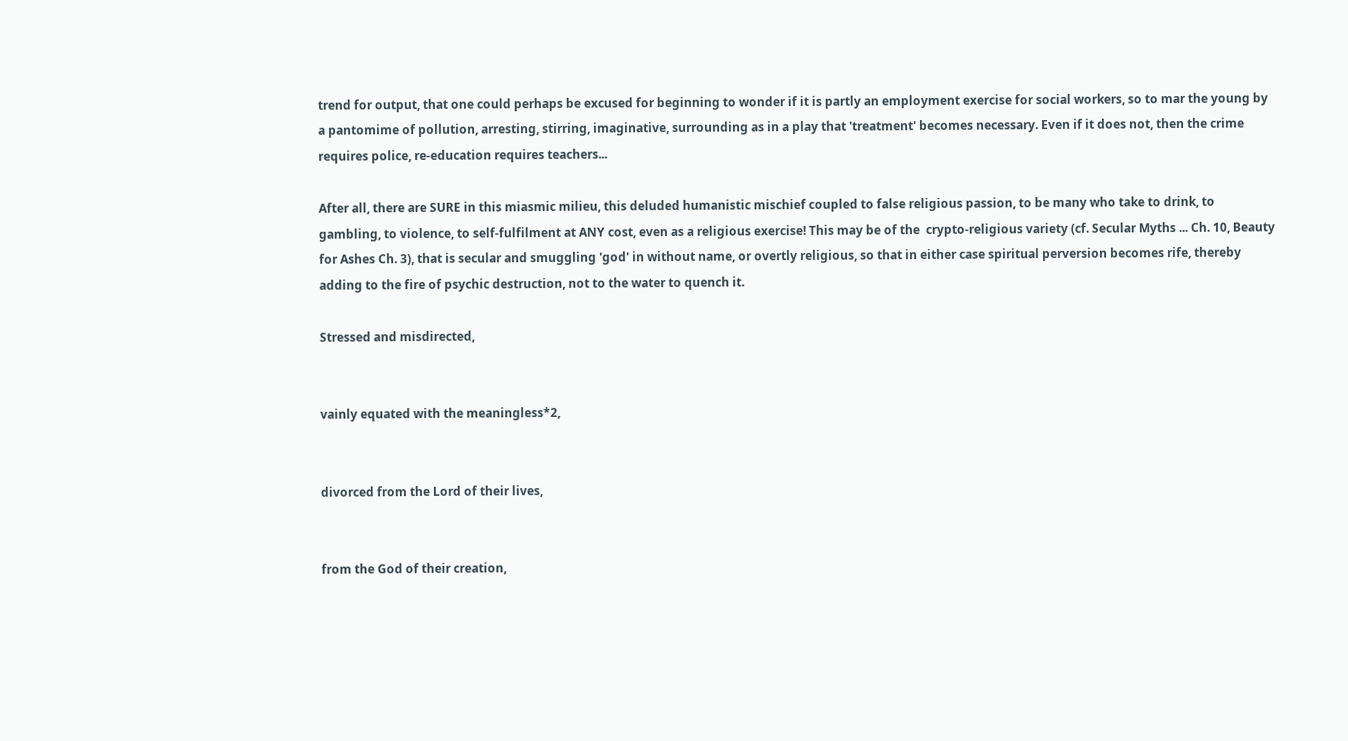trend for output, that one could perhaps be excused for beginning to wonder if it is partly an employment exercise for social workers, so to mar the young by a pantomime of pollution, arresting, stirring, imaginative, surrounding as in a play that 'treatment' becomes necessary. Even if it does not, then the crime requires police, re-education requires teachers...

After all, there are SURE in this miasmic milieu, this deluded humanistic mischief coupled to false religious passion, to be many who take to drink, to gambling, to violence, to self-fulfilment at ANY cost, even as a religious exercise! This may be of the  crypto-religious variety (cf. Secular Myths ... Ch. 10, Beauty for Ashes Ch. 3), that is secular and smuggling 'god' in without name, or overtly religious, so that in either case spiritual perversion becomes rife, thereby adding to the fire of psychic destruction, not to the water to quench it.

Stressed and misdirected,


vainly equated with the meaningless*2,


divorced from the Lord of their lives,


from the God of their creation,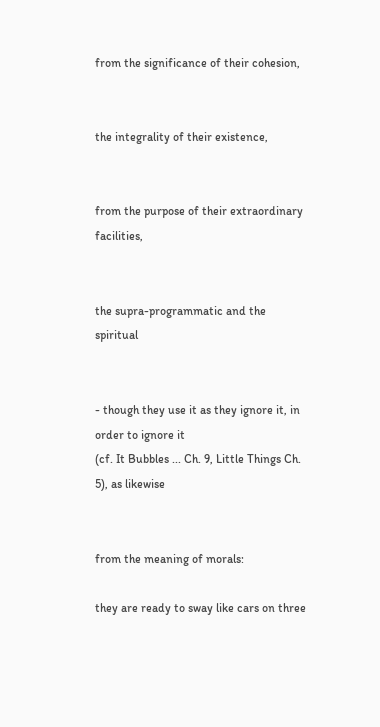from the significance of their cohesion,


the integrality of their existence,


from the purpose of their extraordinary facilities,


the supra-programmatic and the spiritual


- though they use it as they ignore it, in order to ignore it
(cf. It Bubbles ... Ch. 9, Little Things Ch. 5), as likewise


from the meaning of morals:

they are ready to sway like cars on three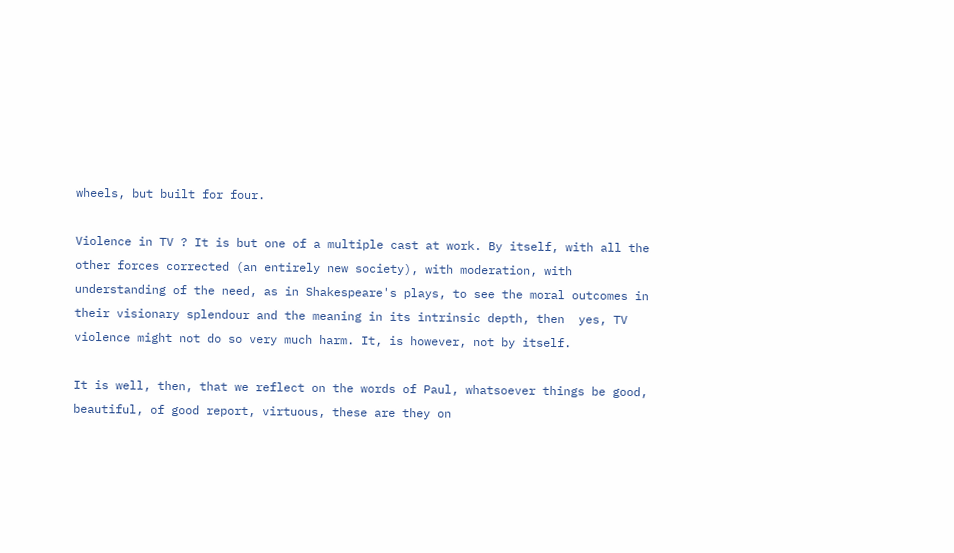wheels, but built for four.

Violence in TV ? It is but one of a multiple cast at work. By itself, with all the other forces corrected (an entirely new society), with moderation, with understanding of the need, as in Shakespeare's plays, to see the moral outcomes in their visionary splendour and the meaning in its intrinsic depth, then  yes, TV violence might not do so very much harm. It, is however, not by itself.

It is well, then, that we reflect on the words of Paul, whatsoever things be good, beautiful, of good report, virtuous, these are they on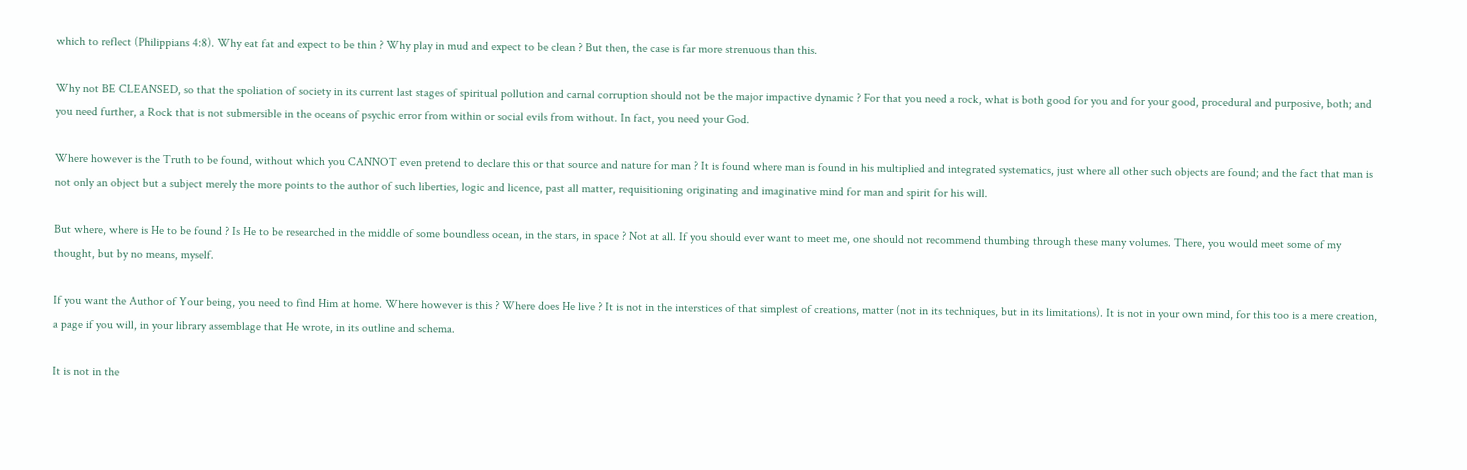which to reflect (Philippians 4:8). Why eat fat and expect to be thin ? Why play in mud and expect to be clean ? But then, the case is far more strenuous than this.

Why not BE CLEANSED, so that the spoliation of society in its current last stages of spiritual pollution and carnal corruption should not be the major impactive dynamic ? For that you need a rock, what is both good for you and for your good, procedural and purposive, both; and you need further, a Rock that is not submersible in the oceans of psychic error from within or social evils from without. In fact, you need your God.

Where however is the Truth to be found, without which you CANNOT even pretend to declare this or that source and nature for man ? It is found where man is found in his multiplied and integrated systematics, just where all other such objects are found; and the fact that man is not only an object but a subject merely the more points to the author of such liberties, logic and licence, past all matter, requisitioning originating and imaginative mind for man and spirit for his will.

But where, where is He to be found ? Is He to be researched in the middle of some boundless ocean, in the stars, in space ? Not at all. If you should ever want to meet me, one should not recommend thumbing through these many volumes. There, you would meet some of my thought, but by no means, myself.

If you want the Author of Your being, you need to find Him at home. Where however is this ? Where does He live ? It is not in the interstices of that simplest of creations, matter (not in its techniques, but in its limitations). It is not in your own mind, for this too is a mere creation, a page if you will, in your library assemblage that He wrote, in its outline and schema.

It is not in the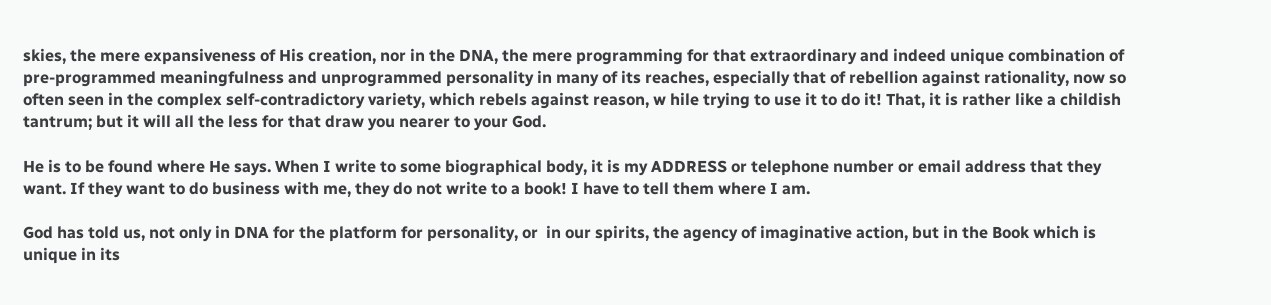skies, the mere expansiveness of His creation, nor in the DNA, the mere programming for that extraordinary and indeed unique combination of pre-programmed meaningfulness and unprogrammed personality in many of its reaches, especially that of rebellion against rationality, now so often seen in the complex self-contradictory variety, which rebels against reason, w hile trying to use it to do it! That, it is rather like a childish tantrum; but it will all the less for that draw you nearer to your God.

He is to be found where He says. When I write to some biographical body, it is my ADDRESS or telephone number or email address that they want. If they want to do business with me, they do not write to a book! I have to tell them where I am.

God has told us, not only in DNA for the platform for personality, or  in our spirits, the agency of imaginative action, but in the Book which is unique in its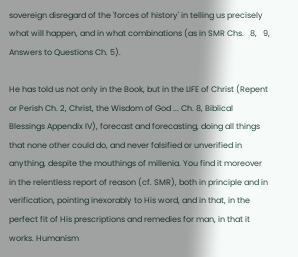sovereign disregard of the 'forces of history' in telling us precisely what will happen, and in what combinations (as in SMR Chs.   8,   9, Answers to Questions Ch. 5).

He has told us not only in the Book, but in the LIFE of Christ (Repent or Perish Ch. 2, Christ, the Wisdom of God ... Ch. 8, Biblical Blessings Appendix IV), forecast and forecasting, doing all things that none other could do, and never falsified or unverified in anything, despite the mouthings of millenia. You find it moreover in the relentless report of reason (cf. SMR), both in principle and in verification, pointing inexorably to His word, and in that, in the perfect fit of His prescriptions and remedies for man, in that it works. Humanism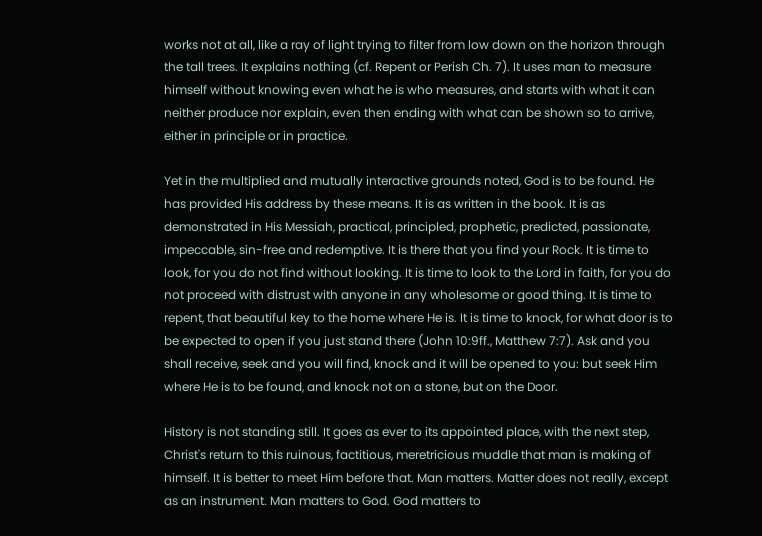works not at all, like a ray of light trying to filter from low down on the horizon through the tall trees. It explains nothing (cf. Repent or Perish Ch. 7). It uses man to measure himself without knowing even what he is who measures, and starts with what it can neither produce nor explain, even then ending with what can be shown so to arrive, either in principle or in practice.

Yet in the multiplied and mutually interactive grounds noted, God is to be found. He has provided His address by these means. It is as written in the book. It is as demonstrated in His Messiah, practical, principled, prophetic, predicted, passionate, impeccable, sin-free and redemptive. It is there that you find your Rock. It is time to look, for you do not find without looking. It is time to look to the Lord in faith, for you do not proceed with distrust with anyone in any wholesome or good thing. It is time to repent, that beautiful key to the home where He is. It is time to knock, for what door is to be expected to open if you just stand there (John 10:9ff., Matthew 7:7). Ask and you shall receive, seek and you will find, knock and it will be opened to you: but seek Him where He is to be found, and knock not on a stone, but on the Door.

History is not standing still. It goes as ever to its appointed place, with the next step, Christ's return to this ruinous, factitious, meretricious muddle that man is making of himself. It is better to meet Him before that. Man matters. Matter does not really, except as an instrument. Man matters to God. God matters to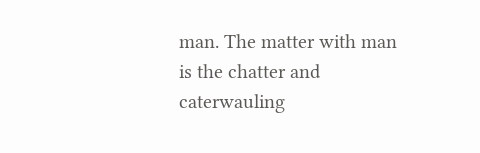man. The matter with man is the chatter and caterwauling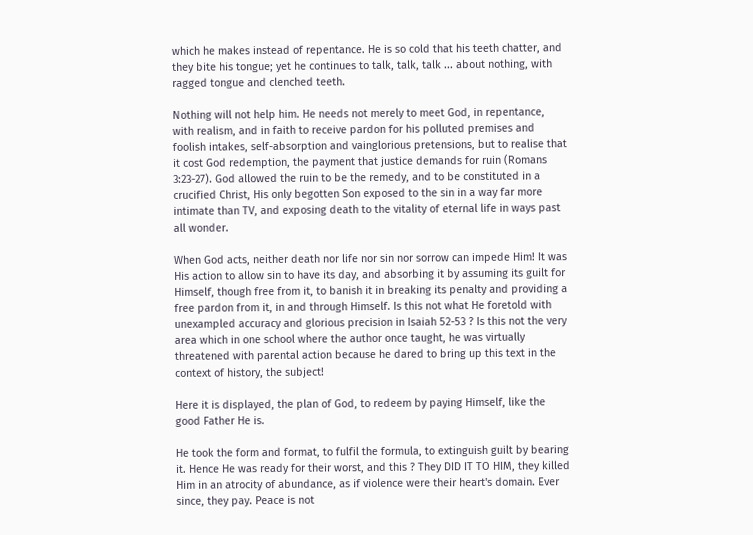which he makes instead of repentance. He is so cold that his teeth chatter, and they bite his tongue; yet he continues to talk, talk, talk ... about nothing, with ragged tongue and clenched teeth.

Nothing will not help him. He needs not merely to meet God, in repentance, with realism, and in faith to receive pardon for his polluted premises and foolish intakes, self-absorption and vainglorious pretensions, but to realise that it cost God redemption, the payment that justice demands for ruin (Romans 3:23-27). God allowed the ruin to be the remedy, and to be constituted in a crucified Christ, His only begotten Son exposed to the sin in a way far more intimate than TV, and exposing death to the vitality of eternal life in ways past all wonder.

When God acts, neither death nor life nor sin nor sorrow can impede Him! It was His action to allow sin to have its day, and absorbing it by assuming its guilt for Himself, though free from it, to banish it in breaking its penalty and providing a free pardon from it, in and through Himself. Is this not what He foretold with unexampled accuracy and glorious precision in Isaiah 52-53 ? Is this not the very area which in one school where the author once taught, he was virtually threatened with parental action because he dared to bring up this text in the context of history, the subject!

Here it is displayed, the plan of God, to redeem by paying Himself, like the good Father He is.

He took the form and format, to fulfil the formula, to extinguish guilt by bearing it. Hence He was ready for their worst, and this ? They DID IT TO HIM, they killed Him in an atrocity of abundance, as if violence were their heart's domain. Ever since, they pay. Peace is not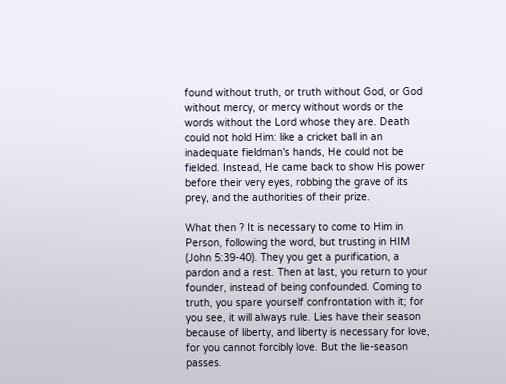found without truth, or truth without God, or God without mercy, or mercy without words or the words without the Lord whose they are. Death could not hold Him: like a cricket ball in an inadequate fieldman's hands, He could not be fielded. Instead, He came back to show His power before their very eyes, robbing the grave of its prey, and the authorities of their prize.

What then ? It is necessary to come to Him in Person, following the word, but trusting in HIM (John 5:39-40). They you get a purification, a pardon and a rest. Then at last, you return to your founder, instead of being confounded. Coming to truth, you spare yourself confrontation with it; for you see, it will always rule. Lies have their season because of liberty, and liberty is necessary for love, for you cannot forcibly love. But the lie-season passes.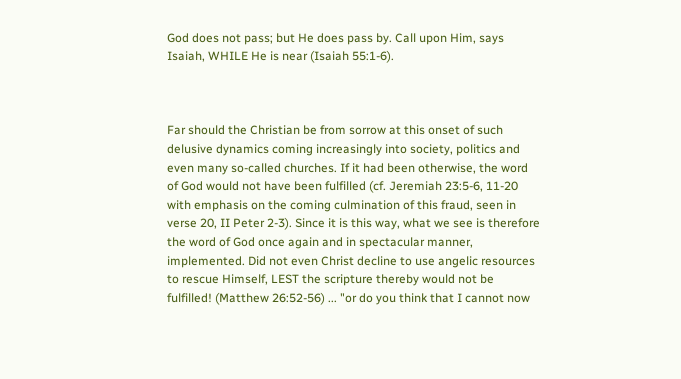God does not pass; but He does pass by. Call upon Him, says Isaiah, WHILE He is near (Isaiah 55:1-6).



Far should the Christian be from sorrow at this onset of such delusive dynamics coming increasingly into society, politics and even many so-called churches. If it had been otherwise, the word of God would not have been fulfilled (cf. Jeremiah 23:5-6, 11-20 with emphasis on the coming culmination of this fraud, seen in verse 20, II Peter 2-3). Since it is this way, what we see is therefore the word of God once again and in spectacular manner, implemented. Did not even Christ decline to use angelic resources to rescue Himself, LEST the scripture thereby would not be fulfilled! (Matthew 26:52-56) ... "or do you think that I cannot now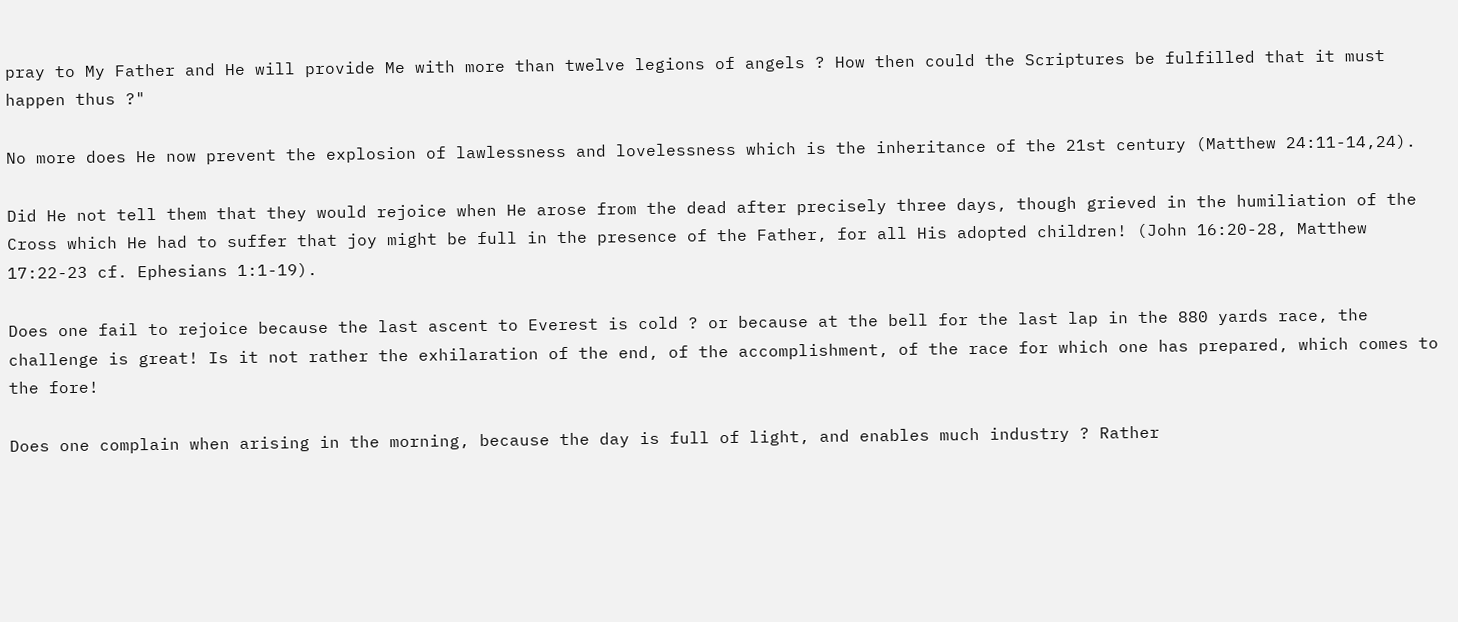pray to My Father and He will provide Me with more than twelve legions of angels ? How then could the Scriptures be fulfilled that it must happen thus ?"

No more does He now prevent the explosion of lawlessness and lovelessness which is the inheritance of the 21st century (Matthew 24:11-14,24).

Did He not tell them that they would rejoice when He arose from the dead after precisely three days, though grieved in the humiliation of the Cross which He had to suffer that joy might be full in the presence of the Father, for all His adopted children! (John 16:20-28, Matthew 17:22-23 cf. Ephesians 1:1-19).

Does one fail to rejoice because the last ascent to Everest is cold ? or because at the bell for the last lap in the 880 yards race, the challenge is great! Is it not rather the exhilaration of the end, of the accomplishment, of the race for which one has prepared, which comes to the fore!

Does one complain when arising in the morning, because the day is full of light, and enables much industry ? Rather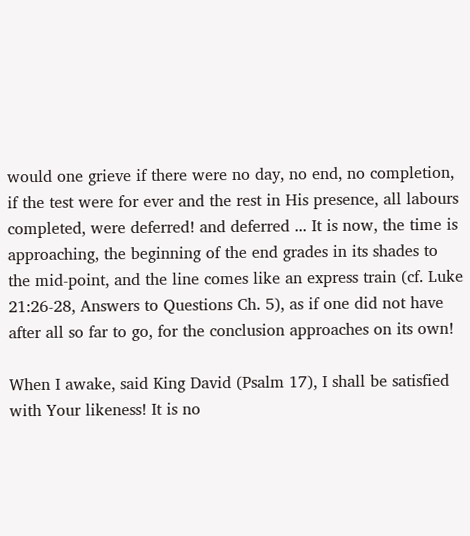would one grieve if there were no day, no end, no completion, if the test were for ever and the rest in His presence, all labours completed, were deferred! and deferred ... It is now, the time is approaching, the beginning of the end grades in its shades to the mid-point, and the line comes like an express train (cf. Luke 21:26-28, Answers to Questions Ch. 5), as if one did not have after all so far to go, for the conclusion approaches on its own!

When I awake, said King David (Psalm 17), I shall be satisfied with Your likeness! It is no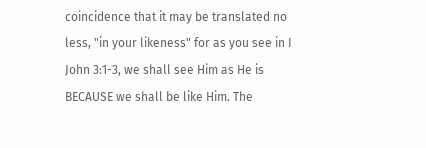coincidence that it may be translated no less, "in your likeness" for as you see in I John 3:1-3, we shall see Him as He is BECAUSE we shall be like Him. The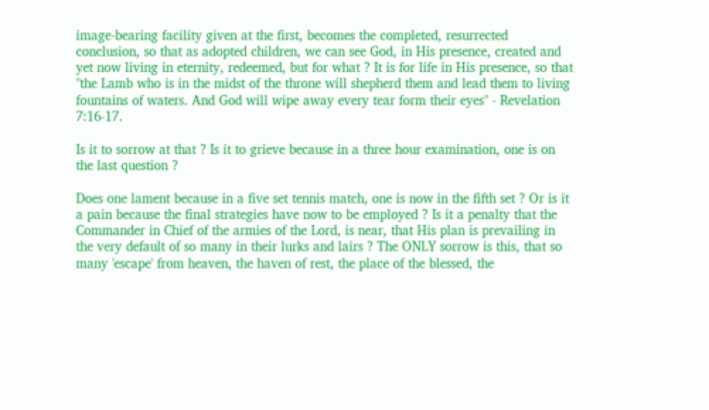image-bearing facility given at the first, becomes the completed, resurrected conclusion, so that as adopted children, we can see God, in His presence, created and yet now living in eternity, redeemed, but for what ? It is for life in His presence, so that "the Lamb who is in the midst of the throne will shepherd them and lead them to living fountains of waters. And God will wipe away every tear form their eyes" - Revelation 7:16-17.

Is it to sorrow at that ? Is it to grieve because in a three hour examination, one is on the last question ?

Does one lament because in a five set tennis match, one is now in the fifth set ? Or is it a pain because the final strategies have now to be employed ? Is it a penalty that the Commander in Chief of the armies of the Lord, is near, that His plan is prevailing in the very default of so many in their lurks and lairs ? The ONLY sorrow is this, that so many 'escape' from heaven, the haven of rest, the place of the blessed, the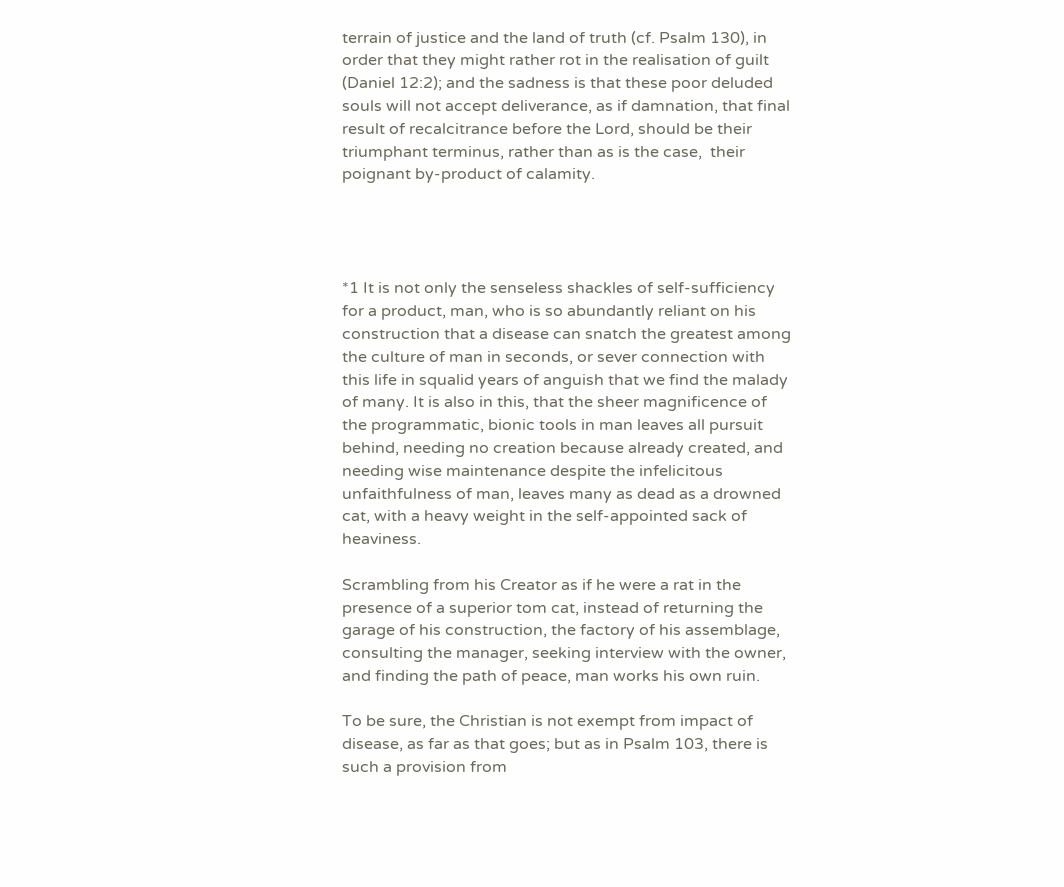terrain of justice and the land of truth (cf. Psalm 130), in order that they might rather rot in the realisation of guilt (Daniel 12:2); and the sadness is that these poor deluded souls will not accept deliverance, as if damnation, that final result of recalcitrance before the Lord, should be their triumphant terminus, rather than as is the case,  their poignant by-product of calamity.




*1 It is not only the senseless shackles of self-sufficiency for a product, man, who is so abundantly reliant on his construction that a disease can snatch the greatest among the culture of man in seconds, or sever connection with this life in squalid years of anguish that we find the malady of many. It is also in this, that the sheer magnificence of the programmatic, bionic tools in man leaves all pursuit behind, needing no creation because already created, and needing wise maintenance despite the infelicitous unfaithfulness of man, leaves many as dead as a drowned cat, with a heavy weight in the self-appointed sack of heaviness.

Scrambling from his Creator as if he were a rat in the presence of a superior tom cat, instead of returning the garage of his construction, the factory of his assemblage, consulting the manager, seeking interview with the owner, and finding the path of peace, man works his own ruin.

To be sure, the Christian is not exempt from impact of disease, as far as that goes; but as in Psalm 103, there is such a provision from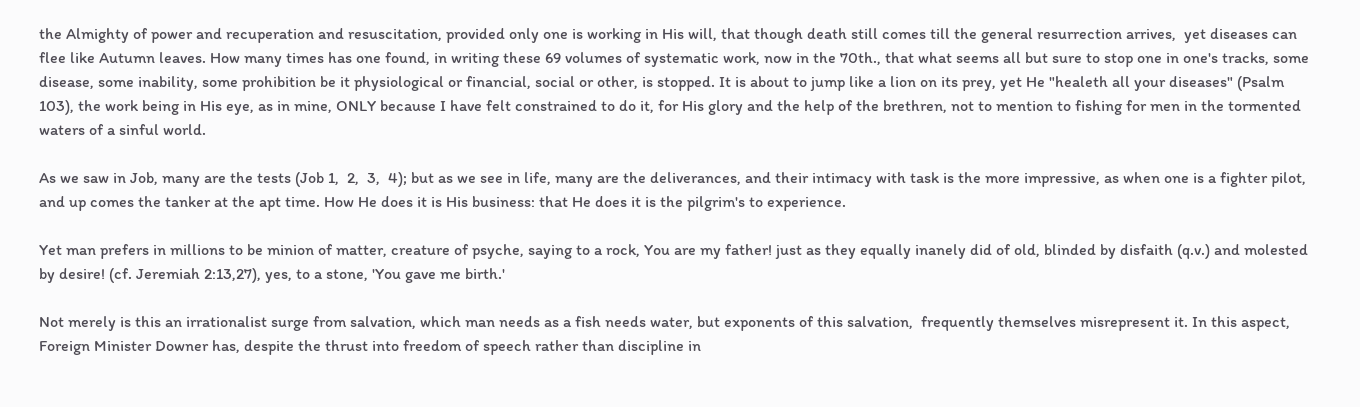the Almighty of power and recuperation and resuscitation, provided only one is working in His will, that though death still comes till the general resurrection arrives,  yet diseases can flee like Autumn leaves. How many times has one found, in writing these 69 volumes of systematic work, now in the 70th., that what seems all but sure to stop one in one's tracks, some disease, some inability, some prohibition be it physiological or financial, social or other, is stopped. It is about to jump like a lion on its prey, yet He "healeth all your diseases" (Psalm 103), the work being in His eye, as in mine, ONLY because I have felt constrained to do it, for His glory and the help of the brethren, not to mention to fishing for men in the tormented waters of a sinful world.

As we saw in Job, many are the tests (Job 1,  2,  3,  4); but as we see in life, many are the deliverances, and their intimacy with task is the more impressive, as when one is a fighter pilot, and up comes the tanker at the apt time. How He does it is His business: that He does it is the pilgrim's to experience.

Yet man prefers in millions to be minion of matter, creature of psyche, saying to a rock, You are my father! just as they equally inanely did of old, blinded by disfaith (q.v.) and molested by desire! (cf. Jeremiah 2:13,27), yes, to a stone, 'You gave me birth.'

Not merely is this an irrationalist surge from salvation, which man needs as a fish needs water, but exponents of this salvation,  frequently themselves misrepresent it. In this aspect,  Foreign Minister Downer has, despite the thrust into freedom of speech rather than discipline in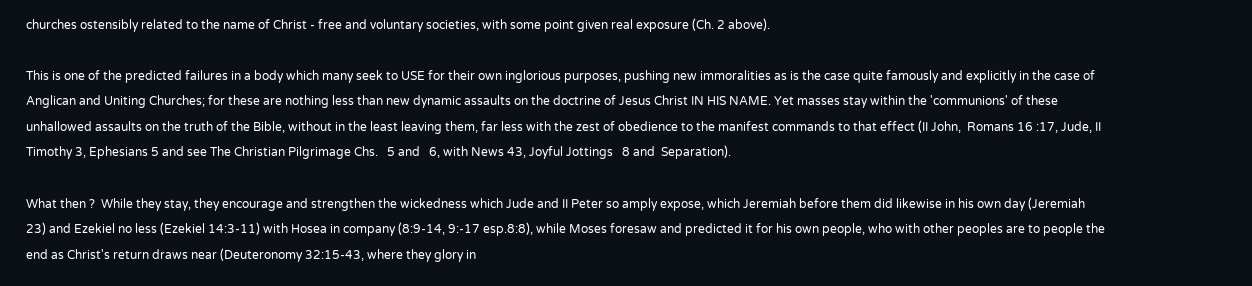churches ostensibly related to the name of Christ - free and voluntary societies, with some point given real exposure (Ch. 2 above).

This is one of the predicted failures in a body which many seek to USE for their own inglorious purposes, pushing new immoralities as is the case quite famously and explicitly in the case of Anglican and Uniting Churches; for these are nothing less than new dynamic assaults on the doctrine of Jesus Christ IN HIS NAME. Yet masses stay within the 'communions' of these unhallowed assaults on the truth of the Bible, without in the least leaving them, far less with the zest of obedience to the manifest commands to that effect (II John,  Romans 16 :17, Jude, II Timothy 3, Ephesians 5 and see The Christian Pilgrimage Chs.   5 and   6, with News 43, Joyful Jottings   8 and  Separation).

What then ?  While they stay, they encourage and strengthen the wickedness which Jude and II Peter so amply expose, which Jeremiah before them did likewise in his own day (Jeremiah 23) and Ezekiel no less (Ezekiel 14:3-11) with Hosea in company (8:9-14, 9:-17 esp.8:8), while Moses foresaw and predicted it for his own people, who with other peoples are to people the end as Christ's return draws near (Deuteronomy 32:15-43, where they glory in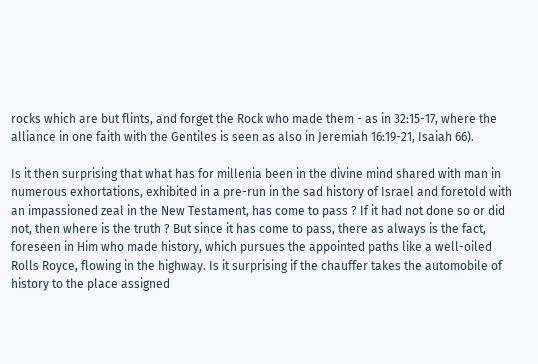rocks which are but flints, and forget the Rock who made them - as in 32:15-17, where the alliance in one faith with the Gentiles is seen as also in Jeremiah 16:19-21, Isaiah 66).

Is it then surprising that what has for millenia been in the divine mind shared with man in numerous exhortations, exhibited in a pre-run in the sad history of Israel and foretold with an impassioned zeal in the New Testament, has come to pass ? If it had not done so or did not, then where is the truth ? But since it has come to pass, there as always is the fact, foreseen in Him who made history, which pursues the appointed paths like a well-oiled Rolls Royce, flowing in the highway. Is it surprising if the chauffer takes the automobile of history to the place assigned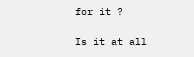for it ?

Is it at all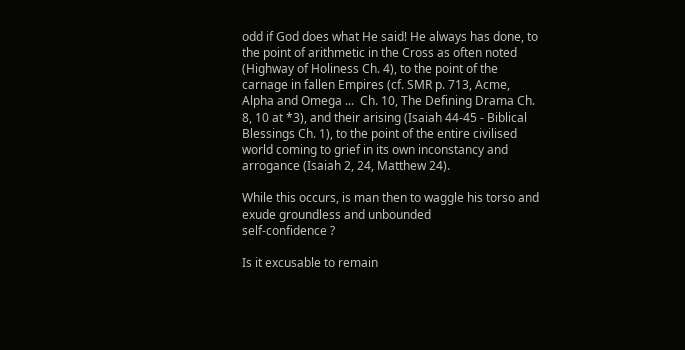odd if God does what He said! He always has done, to the point of arithmetic in the Cross as often noted (Highway of Holiness Ch. 4), to the point of the carnage in fallen Empires (cf. SMR p. 713, Acme, Alpha and Omega ...  Ch. 10, The Defining Drama Ch. 8, 10 at *3), and their arising (Isaiah 44-45 - Biblical Blessings Ch. 1), to the point of the entire civilised world coming to grief in its own inconstancy and arrogance (Isaiah 2, 24, Matthew 24).

While this occurs, is man then to waggle his torso and exude groundless and unbounded
self-confidence ?

Is it excusable to remain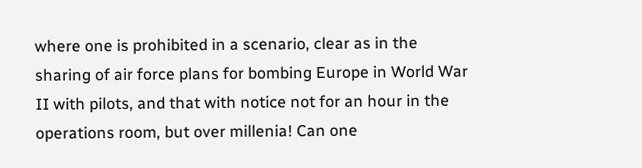where one is prohibited in a scenario, clear as in the sharing of air force plans for bombing Europe in World War II with pilots, and that with notice not for an hour in the operations room, but over millenia! Can one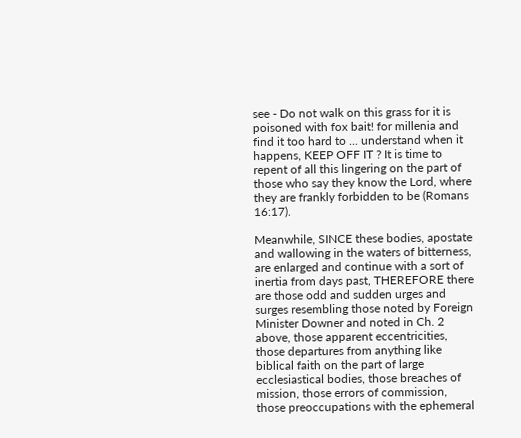see - Do not walk on this grass for it is poisoned with fox bait! for millenia and find it too hard to ... understand when it happens, KEEP OFF IT ? It is time to repent of all this lingering on the part of those who say they know the Lord, where they are frankly forbidden to be (Romans 16:17).

Meanwhile, SINCE these bodies, apostate and wallowing in the waters of bitterness, are enlarged and continue with a sort of inertia from days past, THEREFORE there are those odd and sudden urges and surges resembling those noted by Foreign Minister Downer and noted in Ch. 2 above, those apparent eccentricities, those departures from anything like biblical faith on the part of large ecclesiastical bodies, those breaches of mission, those errors of commission, those preoccupations with the ephemeral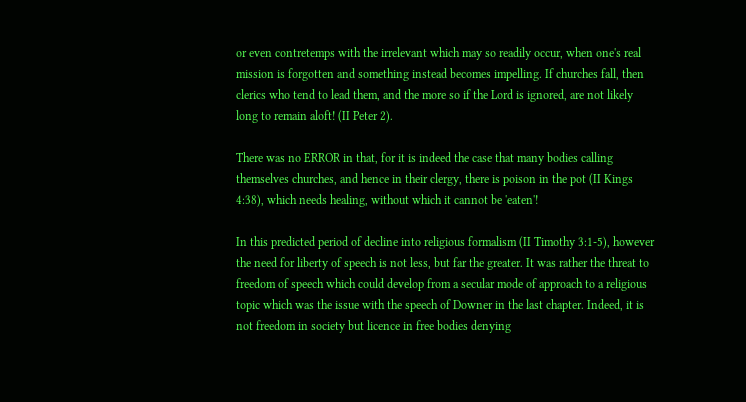or even contretemps with the irrelevant which may so readily occur, when one's real mission is forgotten and something instead becomes impelling. If churches fall, then clerics who tend to lead them, and the more so if the Lord is ignored, are not likely long to remain aloft! (II Peter 2).

There was no ERROR in that, for it is indeed the case that many bodies calling themselves churches, and hence in their clergy, there is poison in the pot (II Kings 4:38), which needs healing, without which it cannot be 'eaten'!

In this predicted period of decline into religious formalism (II Timothy 3:1-5), however the need for liberty of speech is not less, but far the greater. It was rather the threat to freedom of speech which could develop from a secular mode of approach to a religious topic which was the issue with the speech of Downer in the last chapter. Indeed, it is not freedom in society but licence in free bodies denying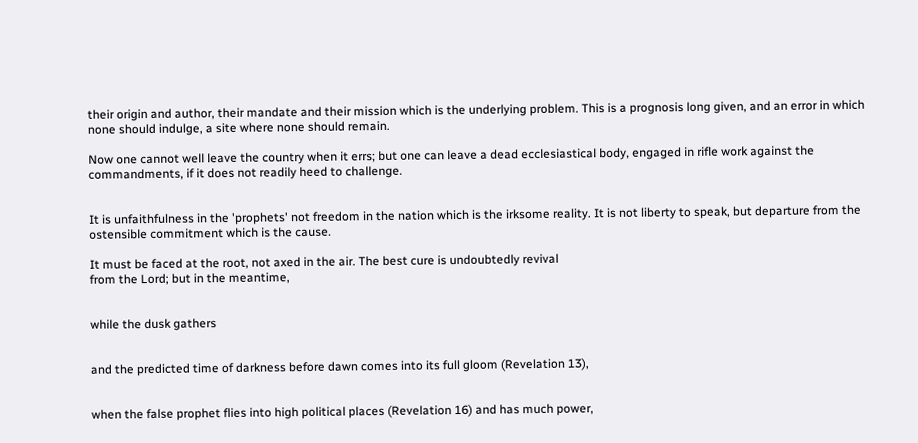their origin and author, their mandate and their mission which is the underlying problem. This is a prognosis long given, and an error in which none should indulge, a site where none should remain.

Now one cannot well leave the country when it errs; but one can leave a dead ecclesiastical body, engaged in rifle work against the commandments, if it does not readily heed to challenge.


It is unfaithfulness in the 'prophets' not freedom in the nation which is the irksome reality. It is not liberty to speak, but departure from the ostensible commitment which is the cause.

It must be faced at the root, not axed in the air. The best cure is undoubtedly revival
from the Lord; but in the meantime,


while the dusk gathers


and the predicted time of darkness before dawn comes into its full gloom (Revelation 13),


when the false prophet flies into high political places (Revelation 16) and has much power,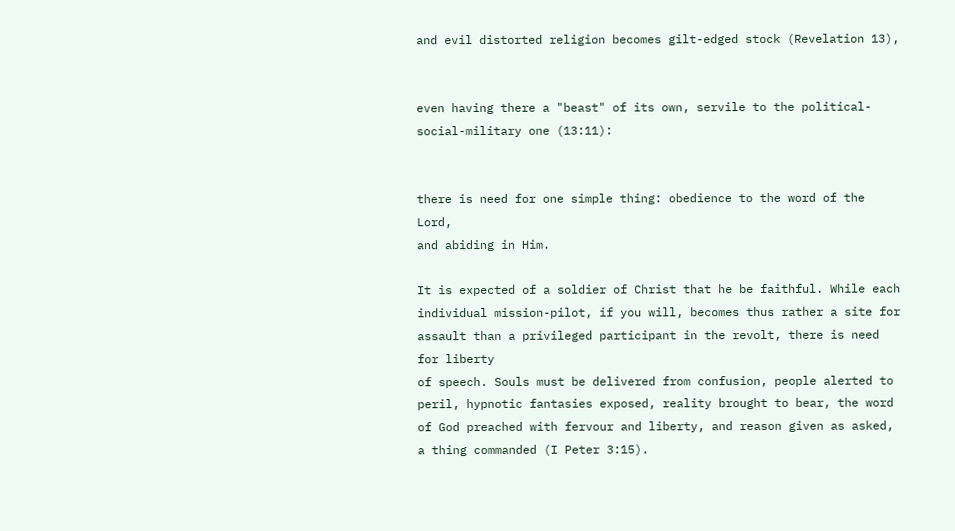and evil distorted religion becomes gilt-edged stock (Revelation 13),


even having there a "beast" of its own, servile to the political-social-military one (13:11):


there is need for one simple thing: obedience to the word of the Lord,
and abiding in Him.

It is expected of a soldier of Christ that he be faithful. While each individual mission-pilot, if you will, becomes thus rather a site for assault than a privileged participant in the revolt, there is need for liberty
of speech. Souls must be delivered from confusion, people alerted to peril, hypnotic fantasies exposed, reality brought to bear, the word of God preached with fervour and liberty, and reason given as asked, a thing commanded (I Peter 3:15).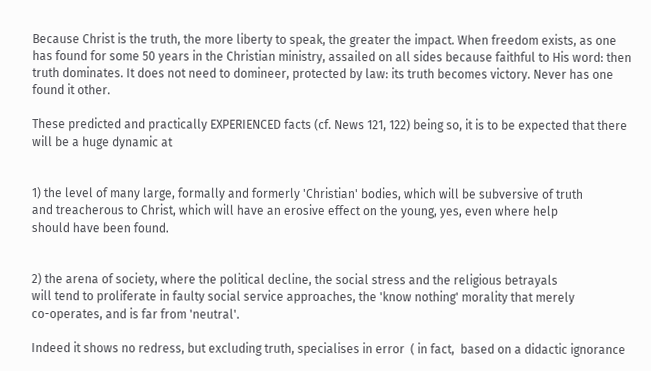Because Christ is the truth, the more liberty to speak, the greater the impact. When freedom exists, as one has found for some 50 years in the Christian ministry, assailed on all sides because faithful to His word: then truth dominates. It does not need to domineer, protected by law: its truth becomes victory. Never has one found it other.

These predicted and practically EXPERIENCED facts (cf. News 121, 122) being so, it is to be expected that there will be a huge dynamic at


1) the level of many large, formally and formerly 'Christian' bodies, which will be subversive of truth
and treacherous to Christ, which will have an erosive effect on the young, yes, even where help
should have been found.


2) the arena of society, where the political decline, the social stress and the religious betrayals
will tend to proliferate in faulty social service approaches, the 'know nothing' morality that merely
co-operates, and is far from 'neutral'.

Indeed it shows no redress, but excluding truth, specialises in error  ( in fact,  based on a didactic ignorance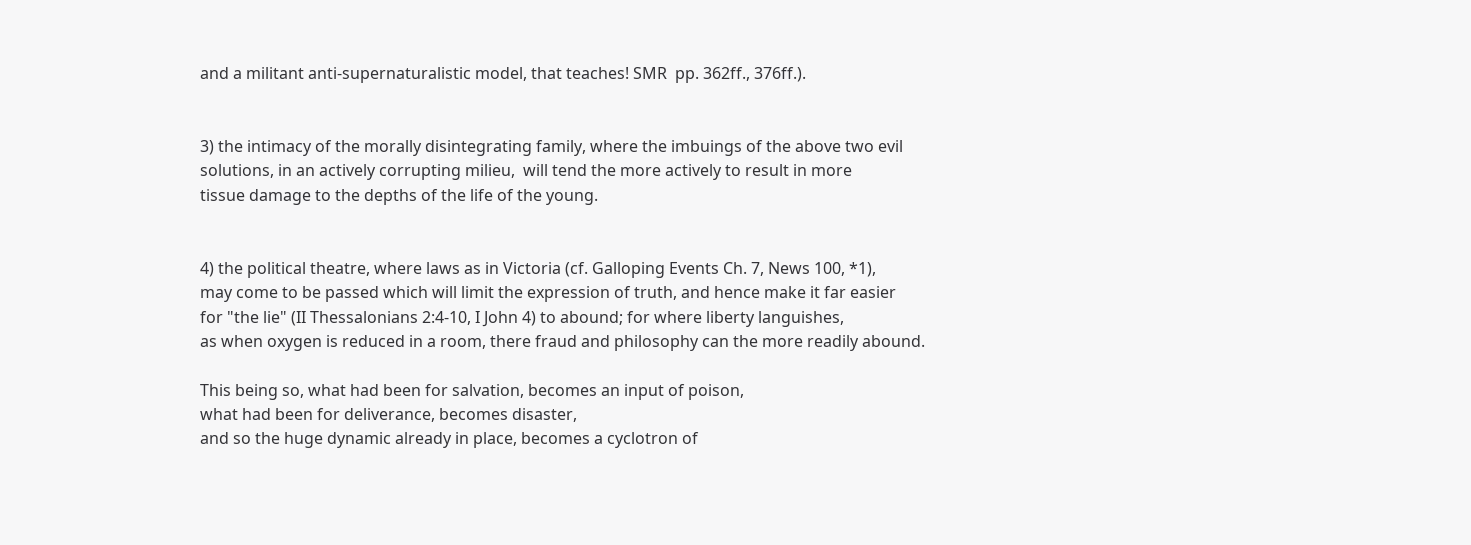and a militant anti-supernaturalistic model, that teaches! SMR  pp. 362ff., 376ff.).


3) the intimacy of the morally disintegrating family, where the imbuings of the above two evil
solutions, in an actively corrupting milieu,  will tend the more actively to result in more
tissue damage to the depths of the life of the young.


4) the political theatre, where laws as in Victoria (cf. Galloping Events Ch. 7, News 100, *1),
may come to be passed which will limit the expression of truth, and hence make it far easier
for "the lie" (II Thessalonians 2:4-10, I John 4) to abound; for where liberty languishes,
as when oxygen is reduced in a room, there fraud and philosophy can the more readily abound.

This being so, what had been for salvation, becomes an input of poison,
what had been for deliverance, becomes disaster,
and so the huge dynamic already in place, becomes a cyclotron of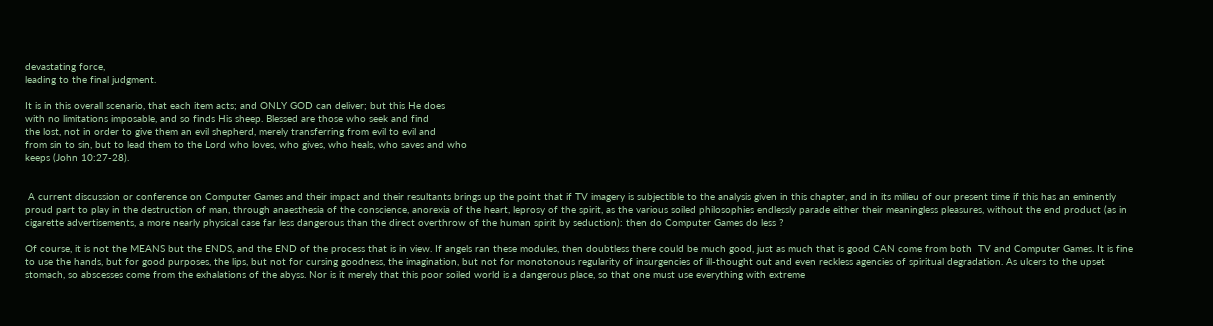devastating force,
leading to the final judgment.

It is in this overall scenario, that each item acts; and ONLY GOD can deliver; but this He does
with no limitations imposable, and so finds His sheep. Blessed are those who seek and find
the lost, not in order to give them an evil shepherd, merely transferring from evil to evil and
from sin to sin, but to lead them to the Lord who loves, who gives, who heals, who saves and who
keeps (John 10:27-28).


 A current discussion or conference on Computer Games and their impact and their resultants brings up the point that if TV imagery is subjectible to the analysis given in this chapter, and in its milieu of our present time if this has an eminently proud part to play in the destruction of man, through anaesthesia of the conscience, anorexia of the heart, leprosy of the spirit, as the various soiled philosophies endlessly parade either their meaningless pleasures, without the end product (as in cigarette advertisements, a more nearly physical case far less dangerous than the direct overthrow of the human spirit by seduction): then do Computer Games do less ?

Of course, it is not the MEANS but the ENDS, and the END of the process that is in view. If angels ran these modules, then doubtless there could be much good, just as much that is good CAN come from both  TV and Computer Games. It is fine to use the hands, but for good purposes, the lips, but not for cursing goodness, the imagination, but not for monotonous regularity of insurgencies of ill-thought out and even reckless agencies of spiritual degradation. As ulcers to the upset stomach, so abscesses come from the exhalations of the abyss. Nor is it merely that this poor soiled world is a dangerous place, so that one must use everything with extreme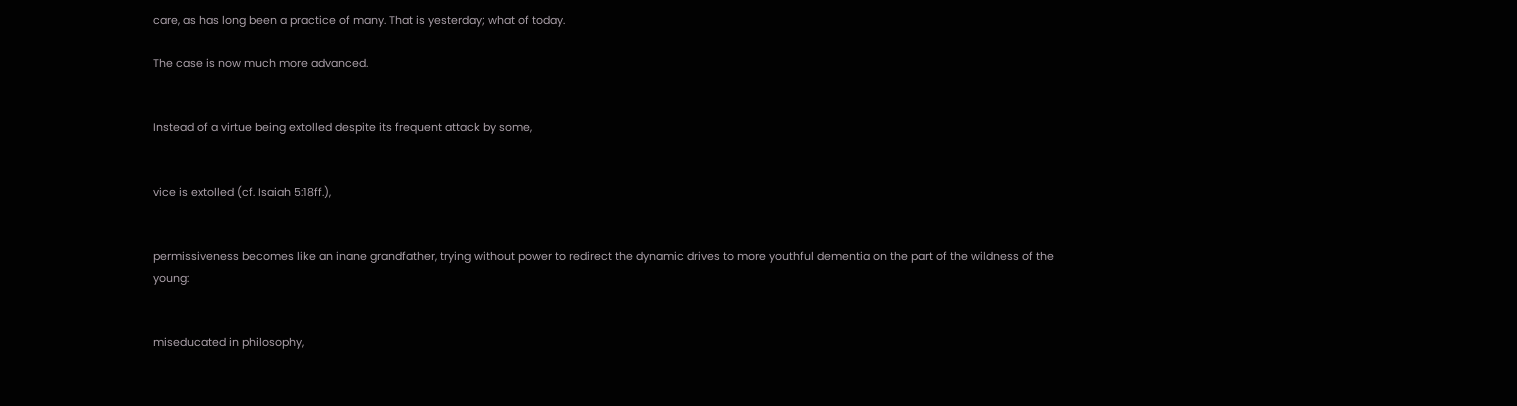care, as has long been a practice of many. That is yesterday; what of today.

The case is now much more advanced.


Instead of a virtue being extolled despite its frequent attack by some,


vice is extolled (cf. Isaiah 5:18ff.),


permissiveness becomes like an inane grandfather, trying without power to redirect the dynamic drives to more youthful dementia on the part of the wildness of the young:


miseducated in philosophy,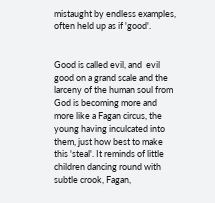mistaught by endless examples, often held up as if 'good'.


Good is called evil, and  evil good on a grand scale and the larceny of the human soul from God is becoming more and more like a Fagan circus, the young having inculcated into them, just how best to make this 'steal'. It reminds of little children dancing round with subtle crook, Fagan,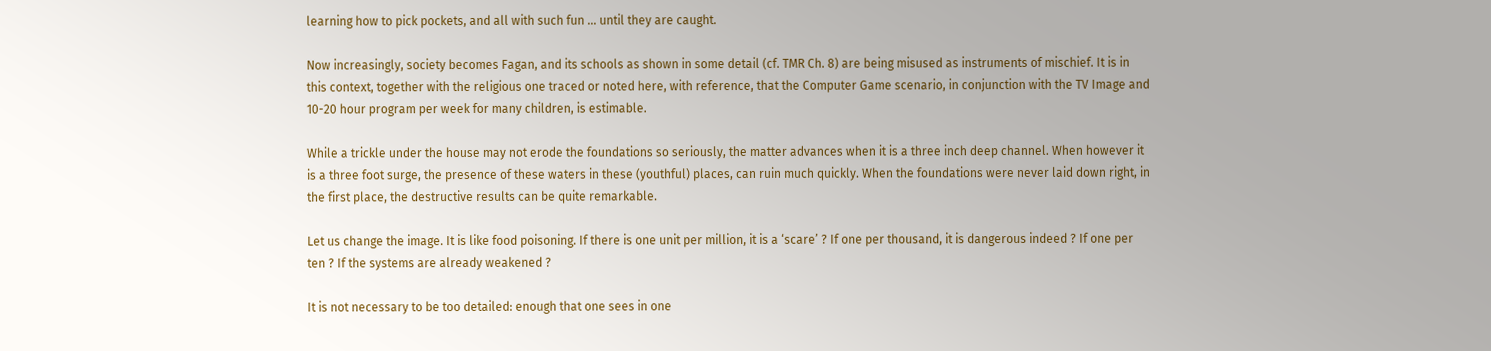learning how to pick pockets, and all with such fun ... until they are caught.

Now increasingly, society becomes Fagan, and its schools as shown in some detail (cf. TMR Ch. 8) are being misused as instruments of mischief. It is in this context, together with the religious one traced or noted here, with reference, that the Computer Game scenario, in conjunction with the TV Image and 10-20 hour program per week for many children, is estimable.

While a trickle under the house may not erode the foundations so seriously, the matter advances when it is a three inch deep channel. When however it is a three foot surge, the presence of these waters in these (youthful) places, can ruin much quickly. When the foundations were never laid down right, in the first place, the destructive results can be quite remarkable.

Let us change the image. It is like food poisoning. If there is one unit per million, it is a ‘scare’ ? If one per thousand, it is dangerous indeed ? If one per  ten ? If the systems are already weakened ?

It is not necessary to be too detailed: enough that one sees in one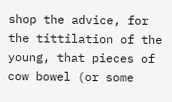shop the advice, for the tittilation of the young, that pieces of cow bowel (or some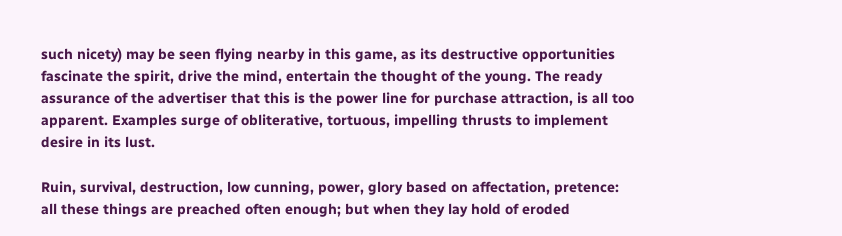such nicety) may be seen flying nearby in this game, as its destructive opportunities fascinate the spirit, drive the mind, entertain the thought of the young. The ready assurance of the advertiser that this is the power line for purchase attraction, is all too apparent. Examples surge of obliterative, tortuous, impelling thrusts to implement desire in its lust.

Ruin, survival, destruction, low cunning, power, glory based on affectation, pretence:  all these things are preached often enough; but when they lay hold of eroded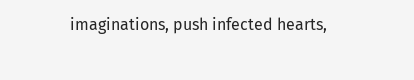imaginations, push infected hearts,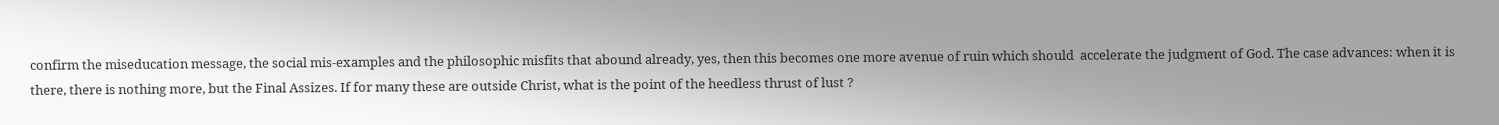confirm the miseducation message, the social mis-examples and the philosophic misfits that abound already, yes, then this becomes one more avenue of ruin which should  accelerate the judgment of God. The case advances: when it is there, there is nothing more, but the Final Assizes. If for many these are outside Christ, what is the point of the heedless thrust of lust ?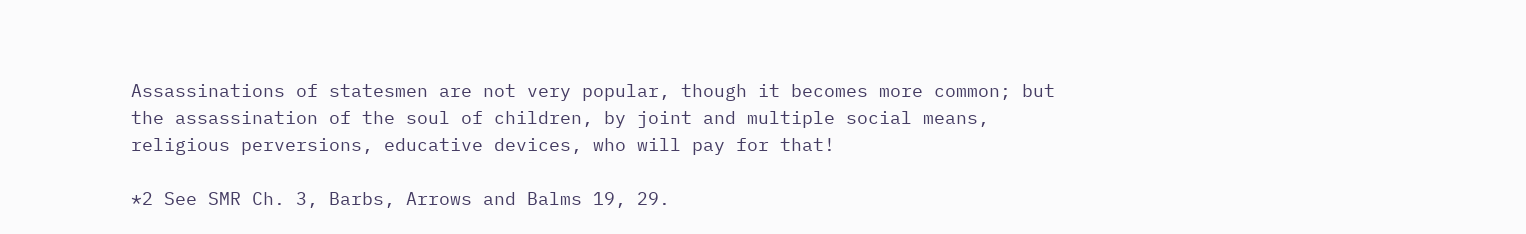Assassinations of statesmen are not very popular, though it becomes more common; but the assassination of the soul of children, by joint and multiple social means, religious perversions, educative devices, who will pay for that!

*2 See SMR Ch. 3, Barbs, Arrows and Balms 19, 29.